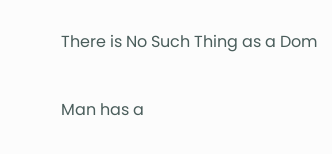There is No Such Thing as a Dom

Man has a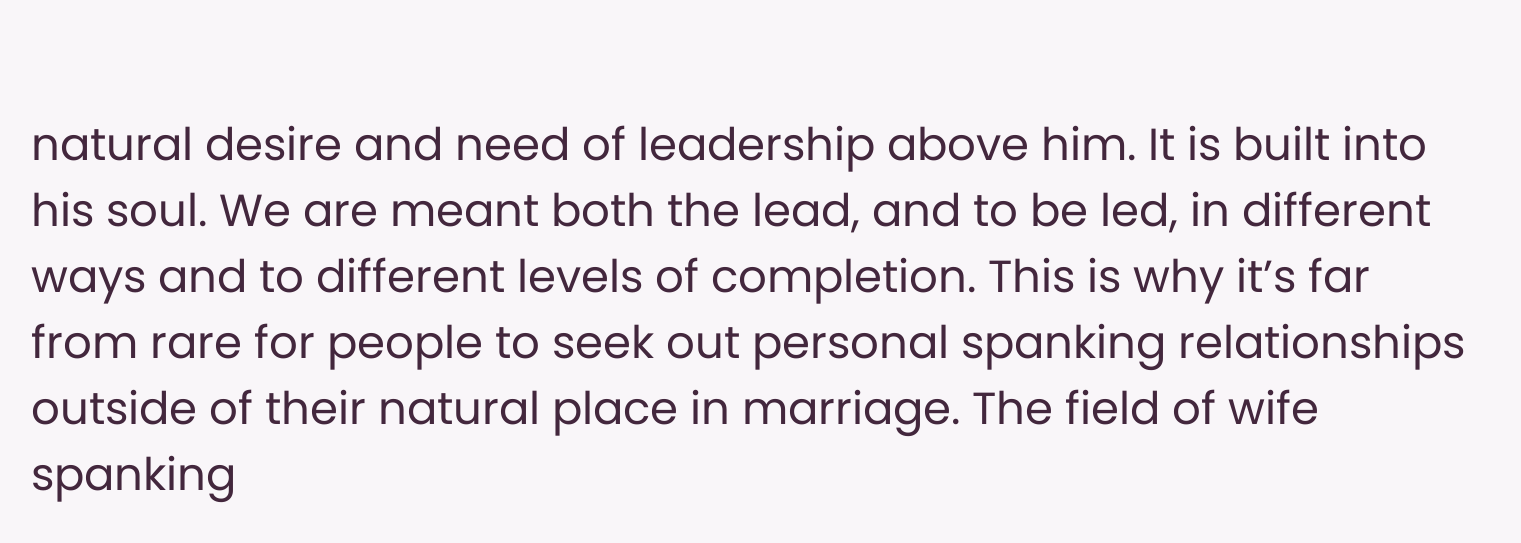natural desire and need of leadership above him. It is built into his soul. We are meant both the lead, and to be led, in different ways and to different levels of completion. This is why it’s far from rare for people to seek out personal spanking relationships outside of their natural place in marriage. The field of wife spanking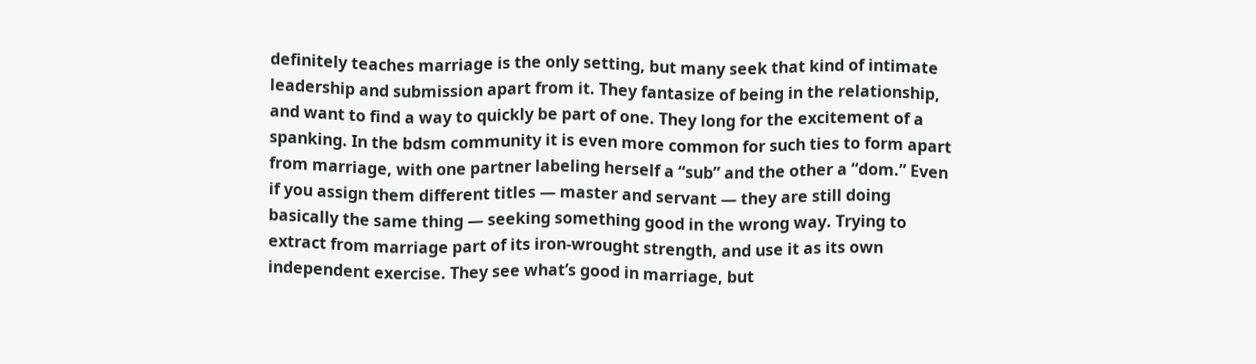definitely teaches marriage is the only setting, but many seek that kind of intimate leadership and submission apart from it. They fantasize of being in the relationship, and want to find a way to quickly be part of one. They long for the excitement of a spanking. In the bdsm community it is even more common for such ties to form apart from marriage, with one partner labeling herself a “sub” and the other a “dom.” Even if you assign them different titles — master and servant — they are still doing basically the same thing — seeking something good in the wrong way. Trying to extract from marriage part of its iron-wrought strength, and use it as its own independent exercise. They see what’s good in marriage, but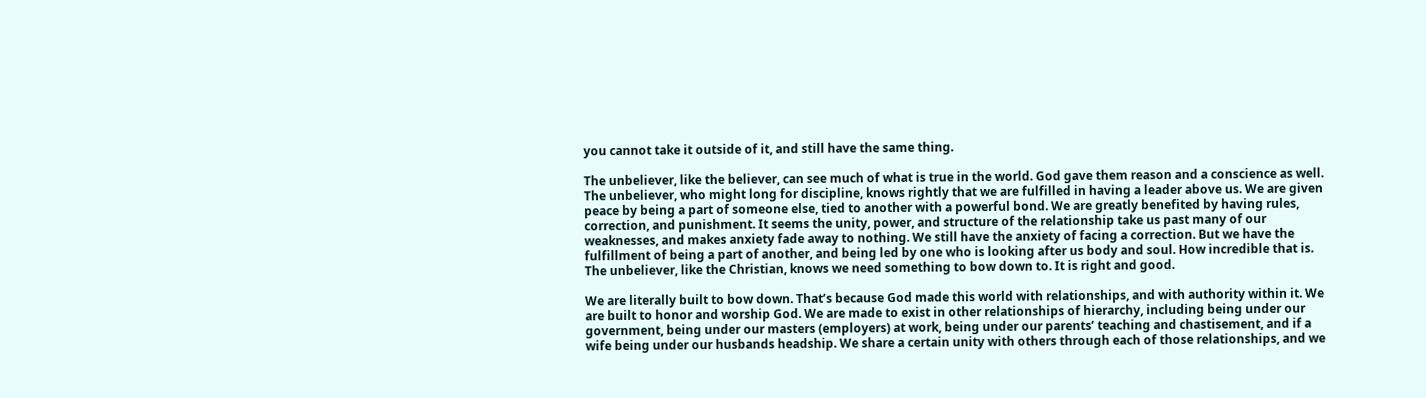you cannot take it outside of it, and still have the same thing.

The unbeliever, like the believer, can see much of what is true in the world. God gave them reason and a conscience as well. The unbeliever, who might long for discipline, knows rightly that we are fulfilled in having a leader above us. We are given peace by being a part of someone else, tied to another with a powerful bond. We are greatly benefited by having rules, correction, and punishment. It seems the unity, power, and structure of the relationship take us past many of our weaknesses, and makes anxiety fade away to nothing. We still have the anxiety of facing a correction. But we have the fulfillment of being a part of another, and being led by one who is looking after us body and soul. How incredible that is. The unbeliever, like the Christian, knows we need something to bow down to. It is right and good.

We are literally built to bow down. That’s because God made this world with relationships, and with authority within it. We are built to honor and worship God. We are made to exist in other relationships of hierarchy, including being under our government, being under our masters (employers) at work, being under our parents’ teaching and chastisement, and if a wife being under our husbands headship. We share a certain unity with others through each of those relationships, and we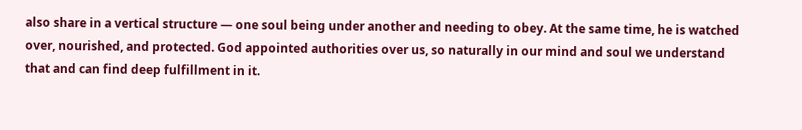also share in a vertical structure — one soul being under another and needing to obey. At the same time, he is watched over, nourished, and protected. God appointed authorities over us, so naturally in our mind and soul we understand that and can find deep fulfillment in it.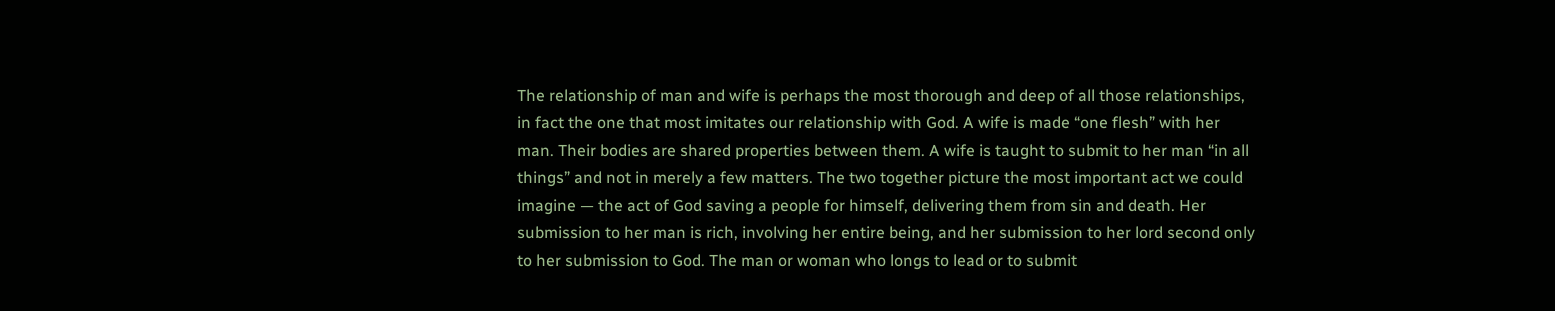The relationship of man and wife is perhaps the most thorough and deep of all those relationships, in fact the one that most imitates our relationship with God. A wife is made “one flesh” with her man. Their bodies are shared properties between them. A wife is taught to submit to her man “in all things” and not in merely a few matters. The two together picture the most important act we could imagine — the act of God saving a people for himself, delivering them from sin and death. Her submission to her man is rich, involving her entire being, and her submission to her lord second only to her submission to God. The man or woman who longs to lead or to submit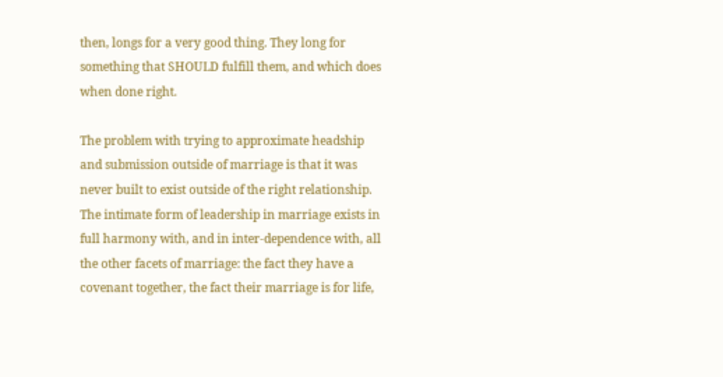then, longs for a very good thing. They long for something that SHOULD fulfill them, and which does when done right.

The problem with trying to approximate headship and submission outside of marriage is that it was never built to exist outside of the right relationship. The intimate form of leadership in marriage exists in full harmony with, and in inter-dependence with, all the other facets of marriage: the fact they have a covenant together, the fact their marriage is for life,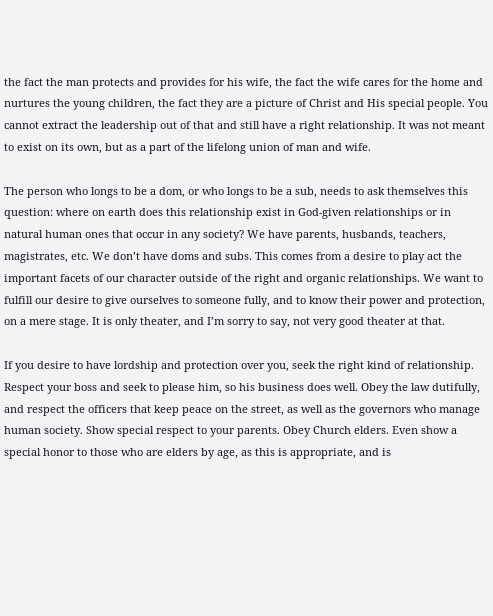the fact the man protects and provides for his wife, the fact the wife cares for the home and nurtures the young children, the fact they are a picture of Christ and His special people. You cannot extract the leadership out of that and still have a right relationship. It was not meant to exist on its own, but as a part of the lifelong union of man and wife.

The person who longs to be a dom, or who longs to be a sub, needs to ask themselves this question: where on earth does this relationship exist in God-given relationships or in natural human ones that occur in any society? We have parents, husbands, teachers, magistrates, etc. We don’t have doms and subs. This comes from a desire to play act the important facets of our character outside of the right and organic relationships. We want to fulfill our desire to give ourselves to someone fully, and to know their power and protection, on a mere stage. It is only theater, and I’m sorry to say, not very good theater at that.

If you desire to have lordship and protection over you, seek the right kind of relationship. Respect your boss and seek to please him, so his business does well. Obey the law dutifully, and respect the officers that keep peace on the street, as well as the governors who manage human society. Show special respect to your parents. Obey Church elders. Even show a special honor to those who are elders by age, as this is appropriate, and is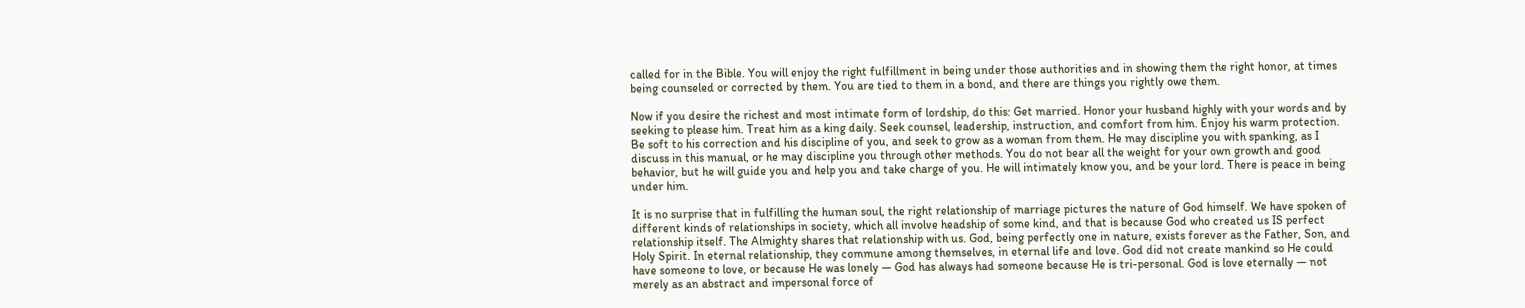called for in the Bible. You will enjoy the right fulfillment in being under those authorities and in showing them the right honor, at times being counseled or corrected by them. You are tied to them in a bond, and there are things you rightly owe them.

Now if you desire the richest and most intimate form of lordship, do this: Get married. Honor your husband highly with your words and by seeking to please him. Treat him as a king daily. Seek counsel, leadership, instruction, and comfort from him. Enjoy his warm protection. Be soft to his correction and his discipline of you, and seek to grow as a woman from them. He may discipline you with spanking, as I discuss in this manual, or he may discipline you through other methods. You do not bear all the weight for your own growth and good behavior, but he will guide you and help you and take charge of you. He will intimately know you, and be your lord. There is peace in being under him.

It is no surprise that in fulfilling the human soul, the right relationship of marriage pictures the nature of God himself. We have spoken of different kinds of relationships in society, which all involve headship of some kind, and that is because God who created us IS perfect relationship itself. The Almighty shares that relationship with us. God, being perfectly one in nature, exists forever as the Father, Son, and Holy Spirit. In eternal relationship, they commune among themselves, in eternal life and love. God did not create mankind so He could have someone to love, or because He was lonely — God has always had someone because He is tri-personal. God is love eternally — not merely as an abstract and impersonal force of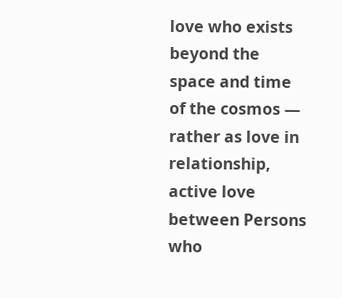love who exists beyond the space and time of the cosmos — rather as love in relationship, active love between Persons who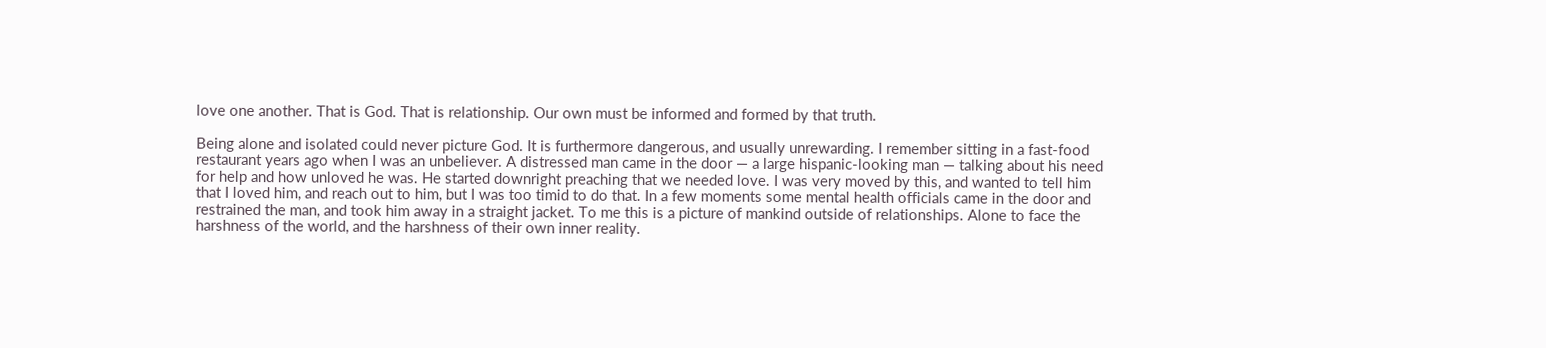love one another. That is God. That is relationship. Our own must be informed and formed by that truth.

Being alone and isolated could never picture God. It is furthermore dangerous, and usually unrewarding. I remember sitting in a fast-food restaurant years ago when I was an unbeliever. A distressed man came in the door — a large hispanic-looking man — talking about his need for help and how unloved he was. He started downright preaching that we needed love. I was very moved by this, and wanted to tell him that I loved him, and reach out to him, but I was too timid to do that. In a few moments some mental health officials came in the door and restrained the man, and took him away in a straight jacket. To me this is a picture of mankind outside of relationships. Alone to face the harshness of the world, and the harshness of their own inner reality.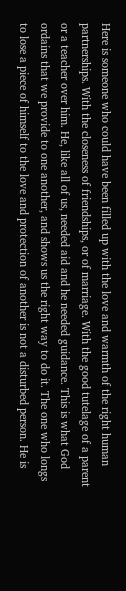Here is someone who could have been filled up with the love and warmth of the right human partnerships. With the closeness of friendships, or of marriage. With the good tutelage of a parent or a teacher over him. He, like all of us, needed aid and he needed guidance. This is what God ordains that we provide to one another, and shows us the right way to do it. The one who longs to lose a piece of himself to the love and protection of another is not a disturbed person. He is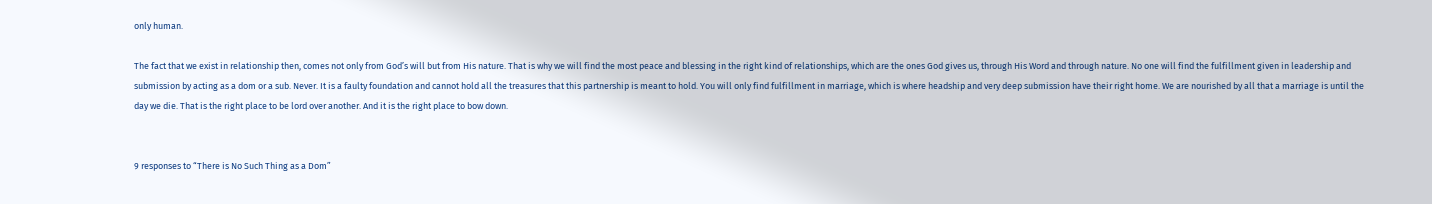only human.

The fact that we exist in relationship then, comes not only from God’s will but from His nature. That is why we will find the most peace and blessing in the right kind of relationships, which are the ones God gives us, through His Word and through nature. No one will find the fulfillment given in leadership and submission by acting as a dom or a sub. Never. It is a faulty foundation and cannot hold all the treasures that this partnership is meant to hold. You will only find fulfillment in marriage, which is where headship and very deep submission have their right home. We are nourished by all that a marriage is until the day we die. That is the right place to be lord over another. And it is the right place to bow down.


9 responses to “There is No Such Thing as a Dom”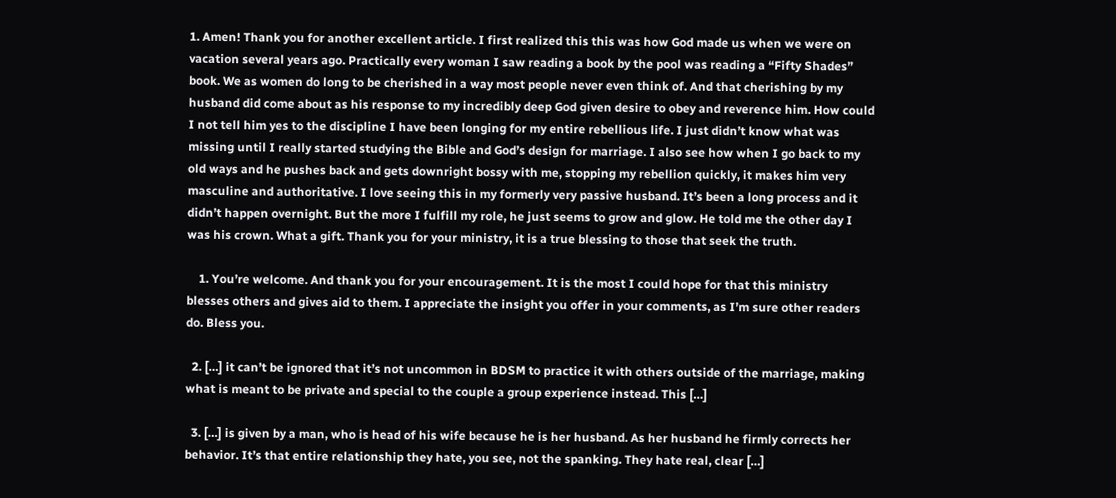1. Amen! Thank you for another excellent article. I first realized this this was how God made us when we were on vacation several years ago. Practically every woman I saw reading a book by the pool was reading a “Fifty Shades” book. We as women do long to be cherished in a way most people never even think of. And that cherishing by my husband did come about as his response to my incredibly deep God given desire to obey and reverence him. How could I not tell him yes to the discipline I have been longing for my entire rebellious life. I just didn’t know what was missing until I really started studying the Bible and God’s design for marriage. I also see how when I go back to my old ways and he pushes back and gets downright bossy with me, stopping my rebellion quickly, it makes him very masculine and authoritative. I love seeing this in my formerly very passive husband. It’s been a long process and it didn’t happen overnight. But the more I fulfill my role, he just seems to grow and glow. He told me the other day I was his crown. What a gift. Thank you for your ministry, it is a true blessing to those that seek the truth.

    1. You’re welcome. And thank you for your encouragement. It is the most I could hope for that this ministry blesses others and gives aid to them. I appreciate the insight you offer in your comments, as I’m sure other readers do. Bless you.

  2. […] it can’t be ignored that it’s not uncommon in BDSM to practice it with others outside of the marriage, making what is meant to be private and special to the couple a group experience instead. This […]

  3. […] is given by a man, who is head of his wife because he is her husband. As her husband he firmly corrects her behavior. It’s that entire relationship they hate, you see, not the spanking. They hate real, clear […]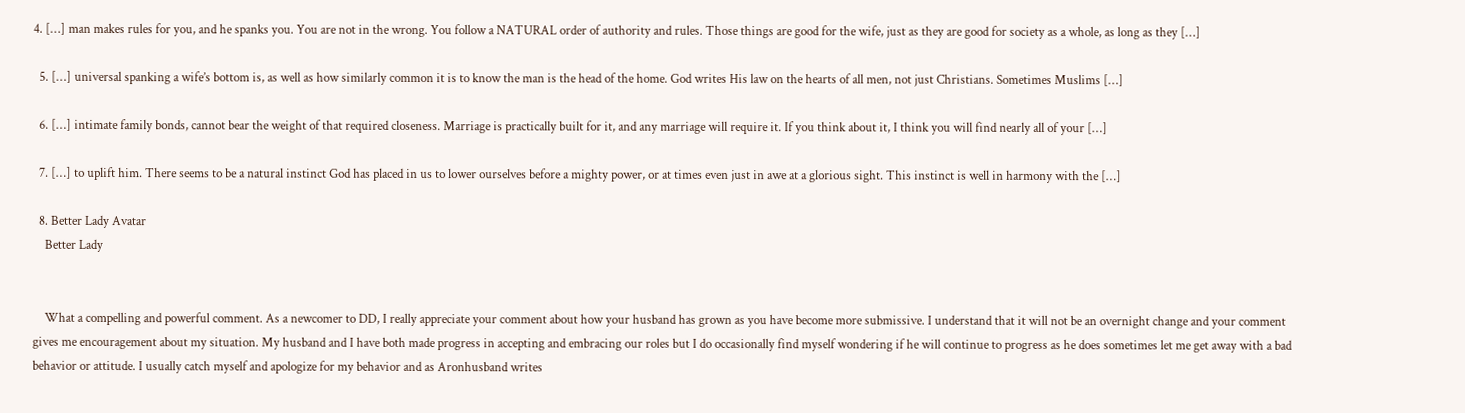4. […] man makes rules for you, and he spanks you. You are not in the wrong. You follow a NATURAL order of authority and rules. Those things are good for the wife, just as they are good for society as a whole, as long as they […]

  5. […] universal spanking a wife’s bottom is, as well as how similarly common it is to know the man is the head of the home. God writes His law on the hearts of all men, not just Christians. Sometimes Muslims […]

  6. […] intimate family bonds, cannot bear the weight of that required closeness. Marriage is practically built for it, and any marriage will require it. If you think about it, I think you will find nearly all of your […]

  7. […] to uplift him. There seems to be a natural instinct God has placed in us to lower ourselves before a mighty power, or at times even just in awe at a glorious sight. This instinct is well in harmony with the […]

  8. Better Lady Avatar
    Better Lady


    What a compelling and powerful comment. As a newcomer to DD, I really appreciate your comment about how your husband has grown as you have become more submissive. I understand that it will not be an overnight change and your comment gives me encouragement about my situation. My husband and I have both made progress in accepting and embracing our roles but I do occasionally find myself wondering if he will continue to progress as he does sometimes let me get away with a bad behavior or attitude. I usually catch myself and apologize for my behavior and as Aronhusband writes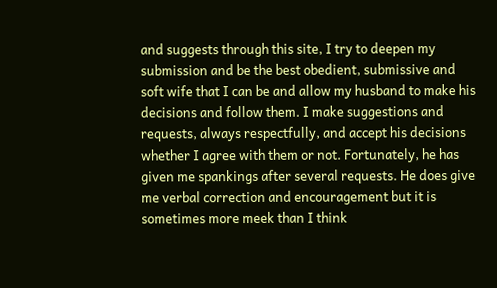and suggests through this site, I try to deepen my submission and be the best obedient, submissive and soft wife that I can be and allow my husband to make his decisions and follow them. I make suggestions and requests, always respectfully, and accept his decisions whether I agree with them or not. Fortunately, he has given me spankings after several requests. He does give me verbal correction and encouragement but it is sometimes more meek than I think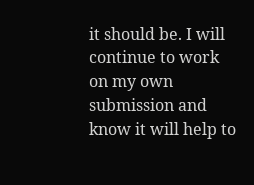it should be. I will continue to work on my own submission and know it will help to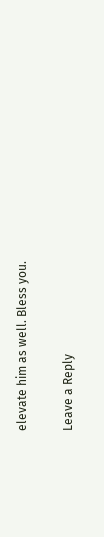elevate him as well. Bless you.

Leave a Reply